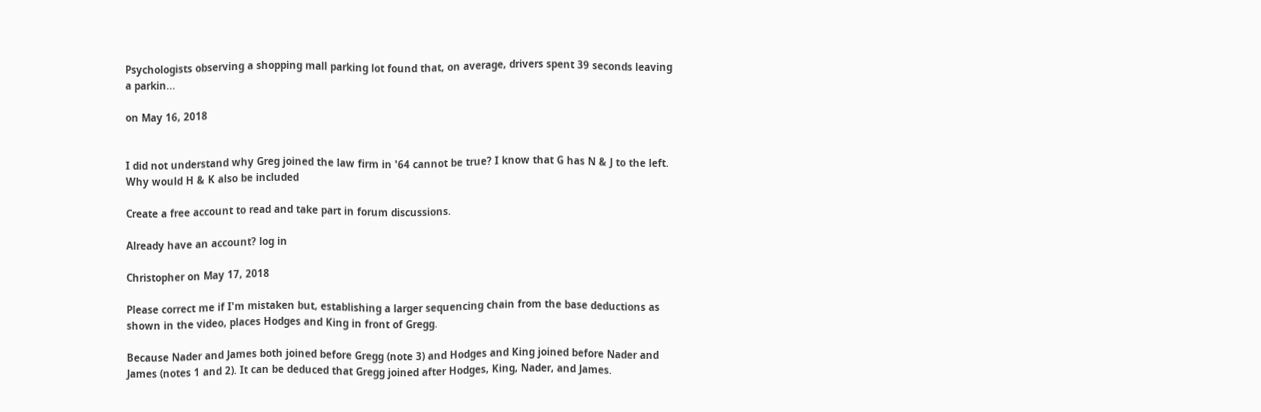Psychologists observing a shopping mall parking lot found that, on average, drivers spent 39 seconds leaving a parkin...

on May 16, 2018


I did not understand why Greg joined the law firm in '64 cannot be true? I know that G has N & J to the left. Why would H & K also be included

Create a free account to read and take part in forum discussions.

Already have an account? log in

Christopher on May 17, 2018

Please correct me if I'm mistaken but, establishing a larger sequencing chain from the base deductions as shown in the video, places Hodges and King in front of Gregg.

Because Nader and James both joined before Gregg (note 3) and Hodges and King joined before Nader and James (notes 1 and 2). It can be deduced that Gregg joined after Hodges, King, Nader, and James.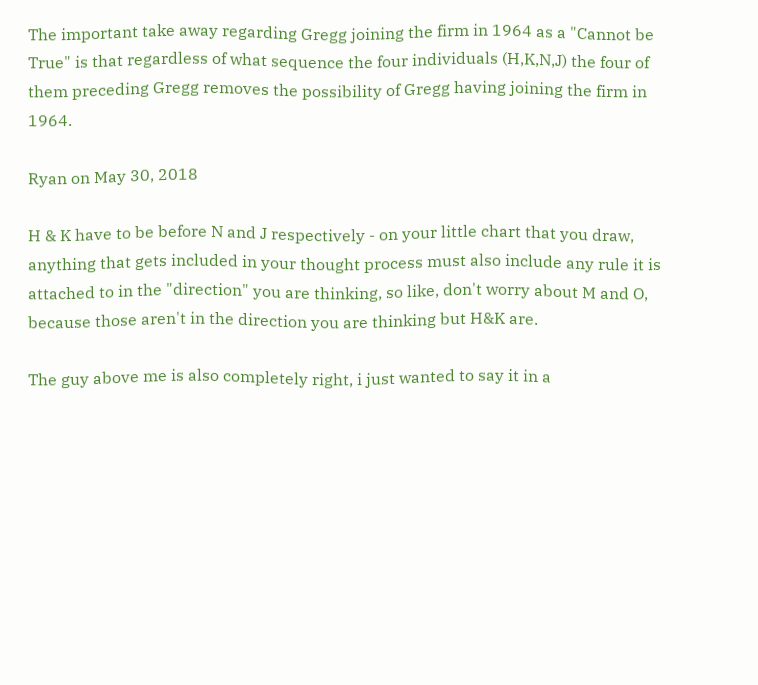The important take away regarding Gregg joining the firm in 1964 as a "Cannot be True" is that regardless of what sequence the four individuals (H,K,N,J) the four of them preceding Gregg removes the possibility of Gregg having joining the firm in 1964.

Ryan on May 30, 2018

H & K have to be before N and J respectively - on your little chart that you draw, anything that gets included in your thought process must also include any rule it is attached to in the "direction" you are thinking, so like, don't worry about M and O, because those aren't in the direction you are thinking but H&K are.

The guy above me is also completely right, i just wanted to say it in a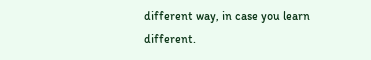different way, in case you learn different.